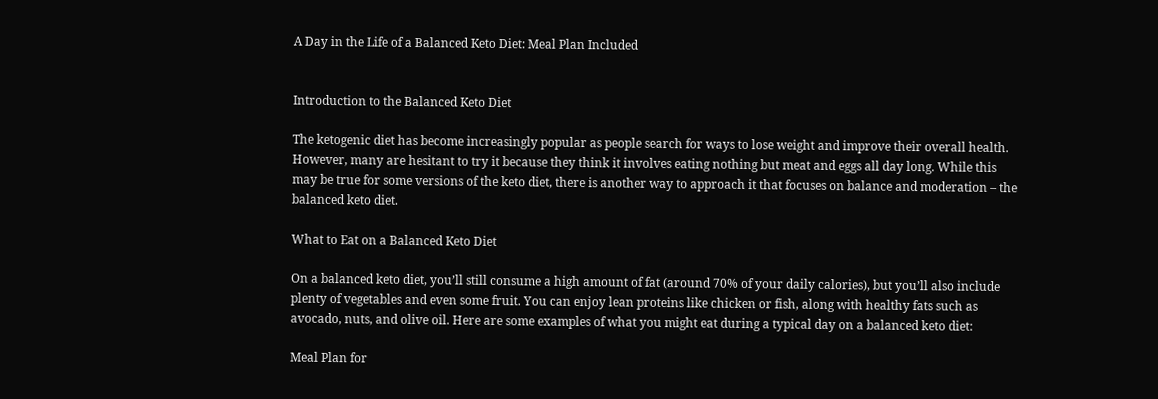A Day in the Life of a Balanced Keto Diet: Meal Plan Included


Introduction to the Balanced Keto Diet

The ketogenic diet has become increasingly popular as people search for ways to lose weight and improve their overall health. However, many are hesitant to try it because they think it involves eating nothing but meat and eggs all day long. While this may be true for some versions of the keto diet, there is another way to approach it that focuses on balance and moderation – the balanced keto diet.

What to Eat on a Balanced Keto Diet

On a balanced keto diet, you’ll still consume a high amount of fat (around 70% of your daily calories), but you’ll also include plenty of vegetables and even some fruit. You can enjoy lean proteins like chicken or fish, along with healthy fats such as avocado, nuts, and olive oil. Here are some examples of what you might eat during a typical day on a balanced keto diet:

Meal Plan for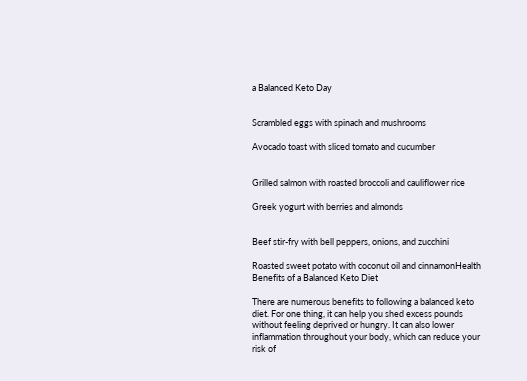a Balanced Keto Day


Scrambled eggs with spinach and mushrooms

Avocado toast with sliced tomato and cucumber


Grilled salmon with roasted broccoli and cauliflower rice

Greek yogurt with berries and almonds


Beef stir-fry with bell peppers, onions, and zucchini

Roasted sweet potato with coconut oil and cinnamonHealth Benefits of a Balanced Keto Diet

There are numerous benefits to following a balanced keto diet. For one thing, it can help you shed excess pounds without feeling deprived or hungry. It can also lower inflammation throughout your body, which can reduce your risk of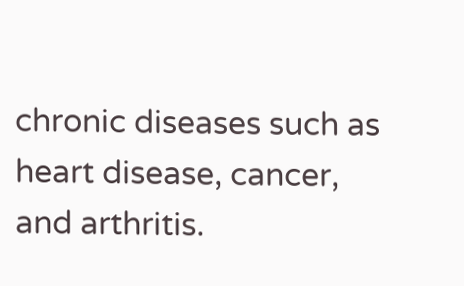chronic diseases such as heart disease, cancer, and arthritis.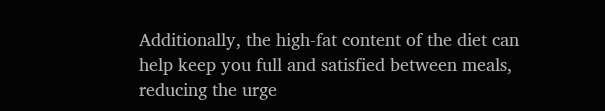Additionally, the high-fat content of the diet can help keep you full and satisfied between meals, reducing the urge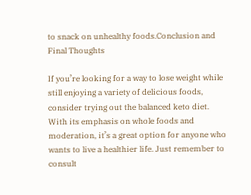to snack on unhealthy foods.Conclusion and Final Thoughts

If you’re looking for a way to lose weight while still enjoying a variety of delicious foods, consider trying out the balanced keto diet. With its emphasis on whole foods and moderation, it’s a great option for anyone who wants to live a healthier life. Just remember to consult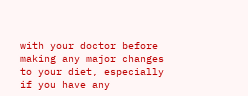with your doctor before making any major changes to your diet, especially if you have any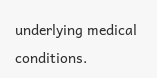underlying medical conditions.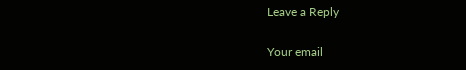Leave a Reply

Your email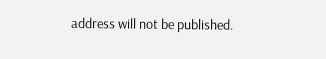address will not be published.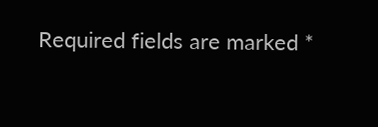Required fields are marked *